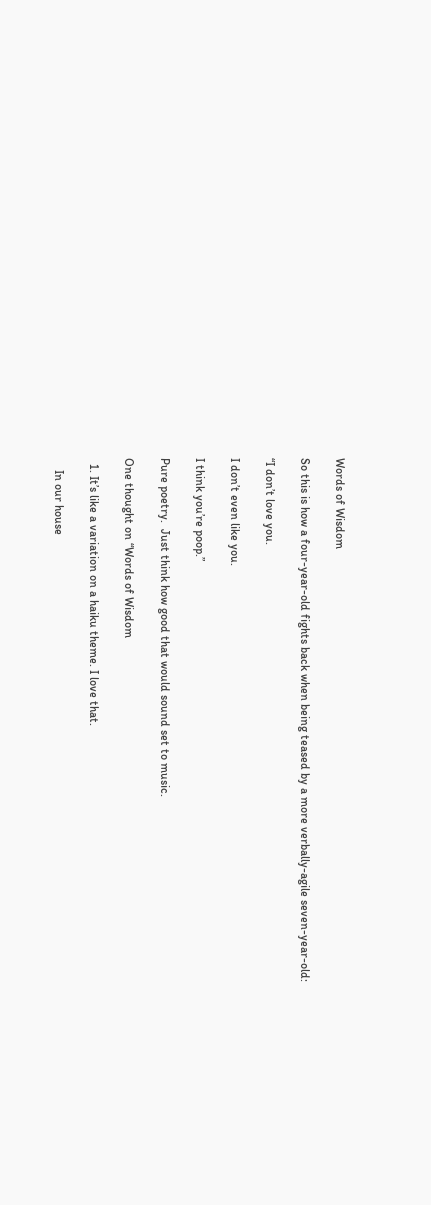Words of Wisdom

So this is how a four-year-old fights back when being teased by a more verbally-agile seven-year-old:

“I don’t love you.

I don’t even like you.

I think you’re poop.”

Pure poetry.  Just think how good that would sound set to music.

One thought on “Words of Wisdom

  1. It’s like a variation on a haiku theme. I love that.

    In our house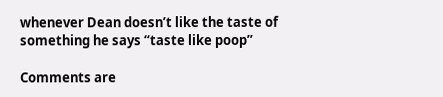whenever Dean doesn’t like the taste of something he says “taste like poop”

Comments are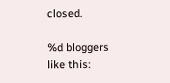closed.

%d bloggers like this: